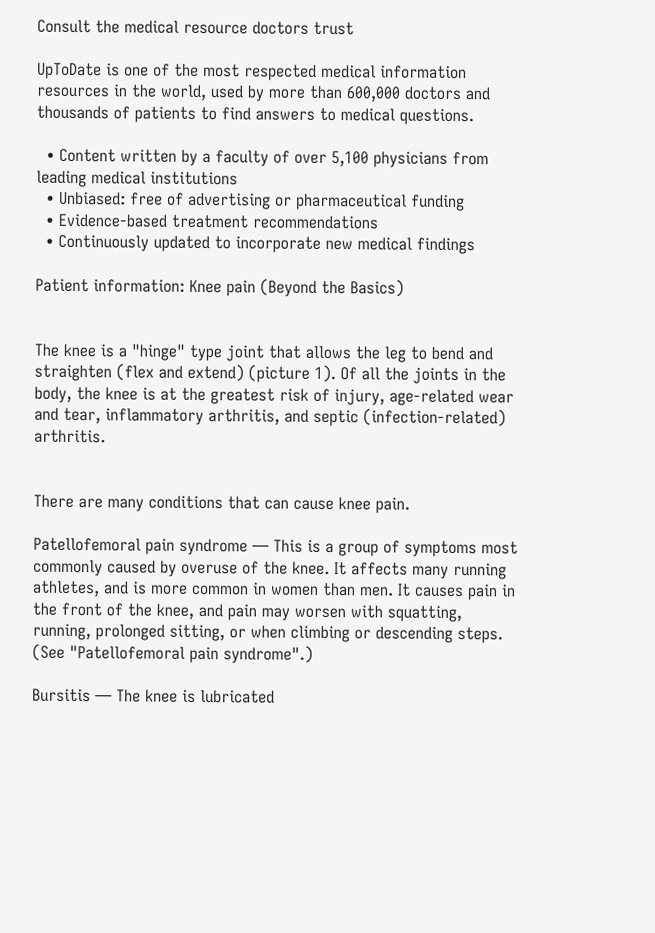Consult the medical resource doctors trust

UpToDate is one of the most respected medical information resources in the world, used by more than 600,000 doctors and thousands of patients to find answers to medical questions.

  • Content written by a faculty of over 5,100 physicians from leading medical institutions
  • Unbiased: free of advertising or pharmaceutical funding
  • Evidence-based treatment recommendations
  • Continuously updated to incorporate new medical findings

Patient information: Knee pain (Beyond the Basics)


The knee is a "hinge" type joint that allows the leg to bend and straighten (flex and extend) (picture 1). Of all the joints in the body, the knee is at the greatest risk of injury, age-related wear and tear, inflammatory arthritis, and septic (infection-related) arthritis.


There are many conditions that can cause knee pain.

Patellofemoral pain syndrome — This is a group of symptoms most commonly caused by overuse of the knee. It affects many running athletes, and is more common in women than men. It causes pain in the front of the knee, and pain may worsen with squatting, running, prolonged sitting, or when climbing or descending steps. (See "Patellofemoral pain syndrome".)

Bursitis — The knee is lubricated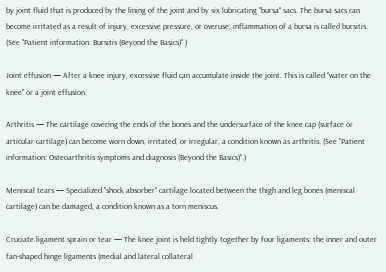by joint fluid that is produced by the lining of the joint and by six lubricating "bursa" sacs. The bursa sacs can become irritated as a result of injury, excessive pressure, or overuse; inflammation of a bursa is called bursitis. (See "Patient information: Bursitis (Beyond the Basics)".)

Joint effusion — After a knee injury, excessive fluid can accumulate inside the joint. This is called "water on the knee" or a joint effusion.

Arthritis — The cartilage covering the ends of the bones and the undersurface of the knee cap (surface or articular cartilage) can become worn down, irritated, or irregular, a condition known as arthritis. (See "Patient information: Osteoarthritis symptoms and diagnosis (Beyond the Basics)".)

Meniscal tears — Specialized "shock absorber" cartilage located between the thigh and leg bones (meniscal cartilage) can be damaged, a condition known as a torn meniscus.

Cruciate ligament sprain or tear — The knee joint is held tightly together by four ligaments: the inner and outer fan-shaped hinge ligaments (medial and lateral collateral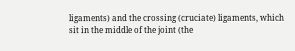ligaments) and the crossing (cruciate) ligaments, which sit in the middle of the joint (the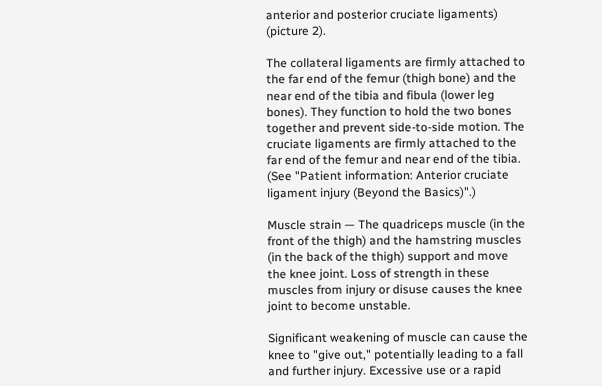anterior and posterior cruciate ligaments) (picture 2).

The collateral ligaments are firmly attached to the far end of the femur (thigh bone) and the near end of the tibia and fibula (lower leg bones). They function to hold the two bones together and prevent side-to-side motion. The cruciate ligaments are firmly attached to the far end of the femur and near end of the tibia. (See "Patient information: Anterior cruciate ligament injury (Beyond the Basics)".)

Muscle strain — The quadriceps muscle (in the front of the thigh) and the hamstring muscles (in the back of the thigh) support and move the knee joint. Loss of strength in these muscles from injury or disuse causes the knee joint to become unstable.

Significant weakening of muscle can cause the knee to "give out," potentially leading to a fall and further injury. Excessive use or a rapid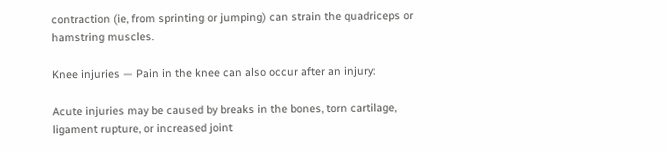contraction (ie, from sprinting or jumping) can strain the quadriceps or hamstring muscles.

Knee injuries — Pain in the knee can also occur after an injury:

Acute injuries may be caused by breaks in the bones, torn cartilage, ligament rupture, or increased joint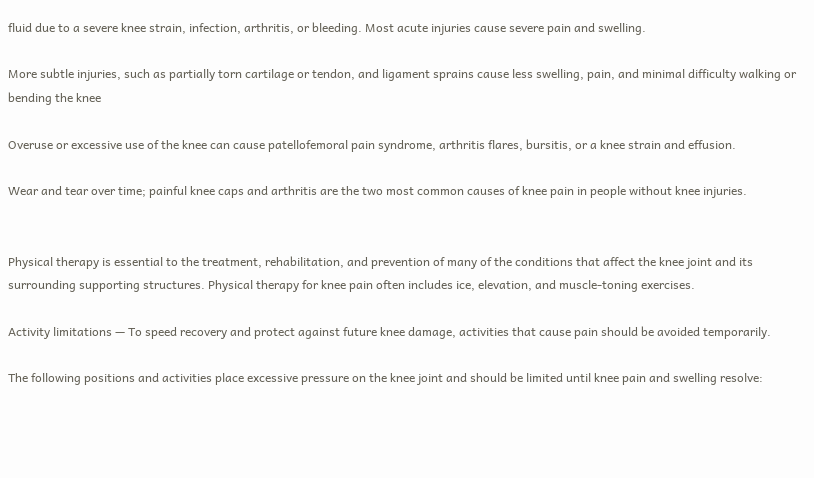fluid due to a severe knee strain, infection, arthritis, or bleeding. Most acute injuries cause severe pain and swelling.

More subtle injuries, such as partially torn cartilage or tendon, and ligament sprains cause less swelling, pain, and minimal difficulty walking or bending the knee

Overuse or excessive use of the knee can cause patellofemoral pain syndrome, arthritis flares, bursitis, or a knee strain and effusion.

Wear and tear over time; painful knee caps and arthritis are the two most common causes of knee pain in people without knee injuries.


Physical therapy is essential to the treatment, rehabilitation, and prevention of many of the conditions that affect the knee joint and its surrounding supporting structures. Physical therapy for knee pain often includes ice, elevation, and muscle-toning exercises.

Activity limitations — To speed recovery and protect against future knee damage, activities that cause pain should be avoided temporarily.

The following positions and activities place excessive pressure on the knee joint and should be limited until knee pain and swelling resolve: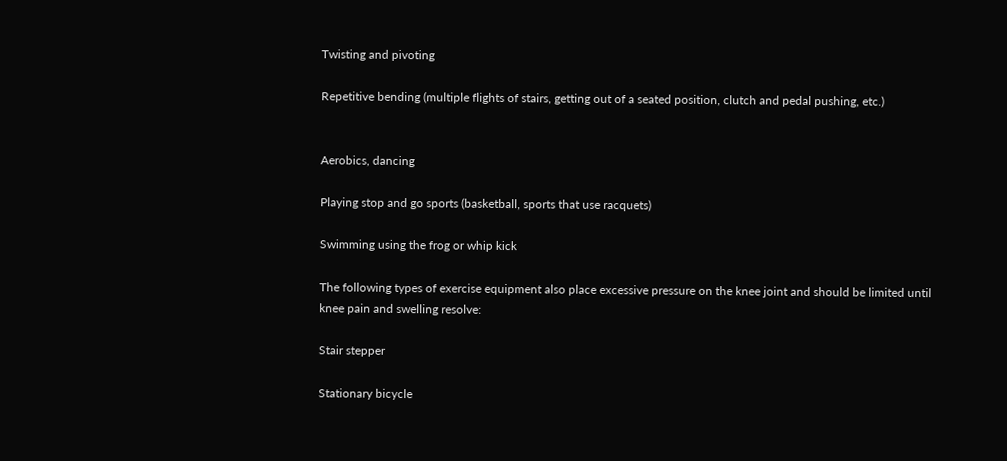Twisting and pivoting

Repetitive bending (multiple flights of stairs, getting out of a seated position, clutch and pedal pushing, etc.)


Aerobics, dancing

Playing stop and go sports (basketball, sports that use racquets)

Swimming using the frog or whip kick

The following types of exercise equipment also place excessive pressure on the knee joint and should be limited until knee pain and swelling resolve:

Stair stepper

Stationary bicycle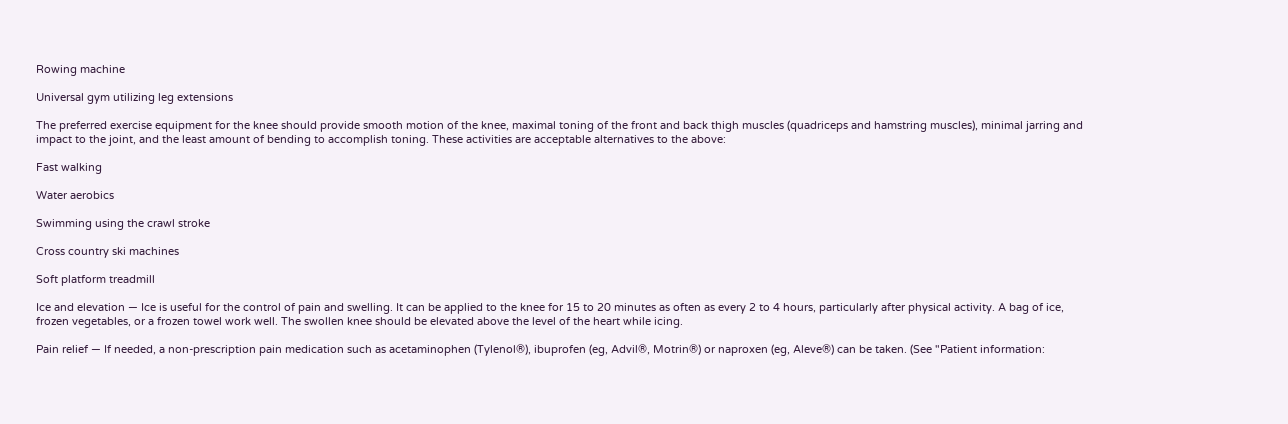Rowing machine

Universal gym utilizing leg extensions

The preferred exercise equipment for the knee should provide smooth motion of the knee, maximal toning of the front and back thigh muscles (quadriceps and hamstring muscles), minimal jarring and impact to the joint, and the least amount of bending to accomplish toning. These activities are acceptable alternatives to the above:

Fast walking

Water aerobics

Swimming using the crawl stroke

Cross country ski machines

Soft platform treadmill

Ice and elevation — Ice is useful for the control of pain and swelling. It can be applied to the knee for 15 to 20 minutes as often as every 2 to 4 hours, particularly after physical activity. A bag of ice, frozen vegetables, or a frozen towel work well. The swollen knee should be elevated above the level of the heart while icing.

Pain relief — If needed, a non-prescription pain medication such as acetaminophen (Tylenol®), ibuprofen (eg, Advil®, Motrin®) or naproxen (eg, Aleve®) can be taken. (See "Patient information: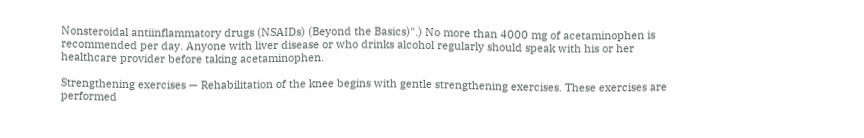Nonsteroidal antiinflammatory drugs (NSAIDs) (Beyond the Basics)".) No more than 4000 mg of acetaminophen is recommended per day. Anyone with liver disease or who drinks alcohol regularly should speak with his or her healthcare provider before taking acetaminophen.

Strengthening exercises — Rehabilitation of the knee begins with gentle strengthening exercises. These exercises are performed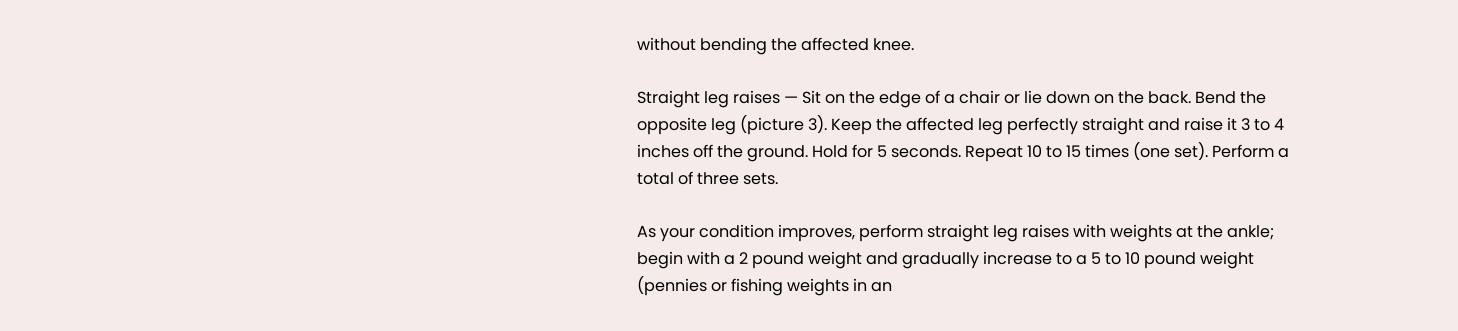without bending the affected knee.

Straight leg raises — Sit on the edge of a chair or lie down on the back. Bend the opposite leg (picture 3). Keep the affected leg perfectly straight and raise it 3 to 4 inches off the ground. Hold for 5 seconds. Repeat 10 to 15 times (one set). Perform a total of three sets.

As your condition improves, perform straight leg raises with weights at the ankle; begin with a 2 pound weight and gradually increase to a 5 to 10 pound weight (pennies or fishing weights in an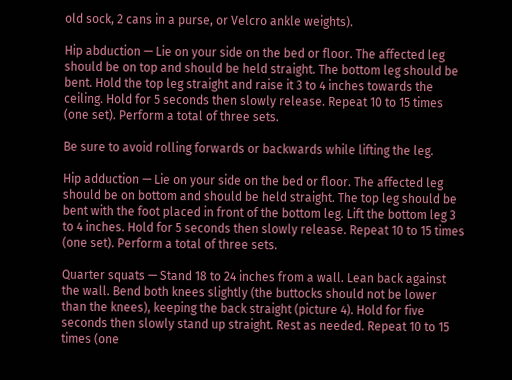old sock, 2 cans in a purse, or Velcro ankle weights).

Hip abduction — Lie on your side on the bed or floor. The affected leg should be on top and should be held straight. The bottom leg should be bent. Hold the top leg straight and raise it 3 to 4 inches towards the ceiling. Hold for 5 seconds then slowly release. Repeat 10 to 15 times (one set). Perform a total of three sets.

Be sure to avoid rolling forwards or backwards while lifting the leg.

Hip adduction — Lie on your side on the bed or floor. The affected leg should be on bottom and should be held straight. The top leg should be bent with the foot placed in front of the bottom leg. Lift the bottom leg 3 to 4 inches. Hold for 5 seconds then slowly release. Repeat 10 to 15 times (one set). Perform a total of three sets.

Quarter squats — Stand 18 to 24 inches from a wall. Lean back against the wall. Bend both knees slightly (the buttocks should not be lower than the knees), keeping the back straight (picture 4). Hold for five seconds then slowly stand up straight. Rest as needed. Repeat 10 to 15 times (one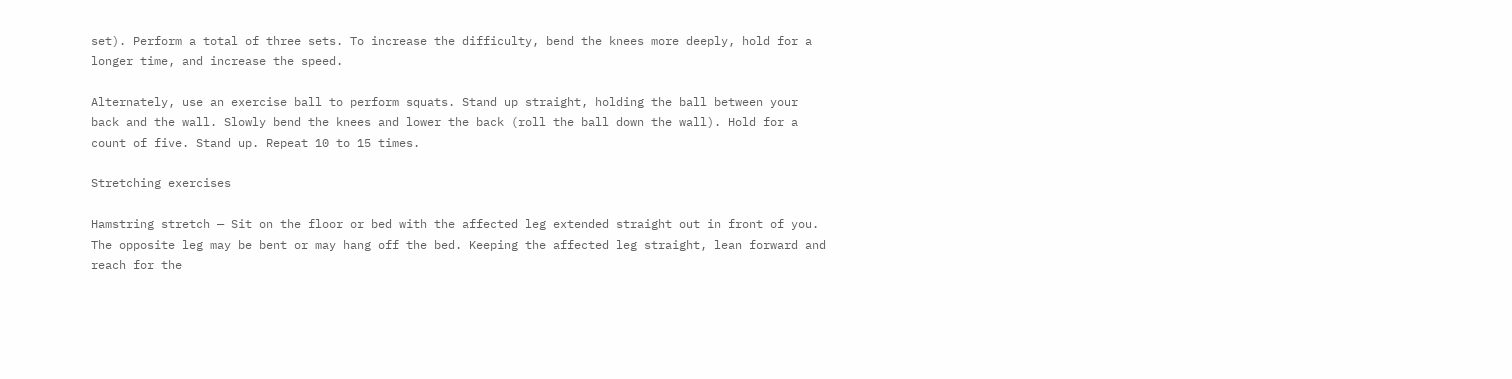set). Perform a total of three sets. To increase the difficulty, bend the knees more deeply, hold for a longer time, and increase the speed.

Alternately, use an exercise ball to perform squats. Stand up straight, holding the ball between your back and the wall. Slowly bend the knees and lower the back (roll the ball down the wall). Hold for a count of five. Stand up. Repeat 10 to 15 times.

Stretching exercises

Hamstring stretch — Sit on the floor or bed with the affected leg extended straight out in front of you. The opposite leg may be bent or may hang off the bed. Keeping the affected leg straight, lean forward and reach for the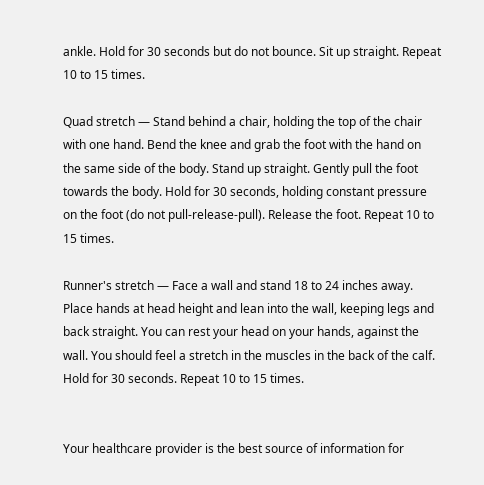ankle. Hold for 30 seconds but do not bounce. Sit up straight. Repeat 10 to 15 times.

Quad stretch — Stand behind a chair, holding the top of the chair with one hand. Bend the knee and grab the foot with the hand on the same side of the body. Stand up straight. Gently pull the foot towards the body. Hold for 30 seconds, holding constant pressure on the foot (do not pull-release-pull). Release the foot. Repeat 10 to 15 times.

Runner's stretch — Face a wall and stand 18 to 24 inches away. Place hands at head height and lean into the wall, keeping legs and back straight. You can rest your head on your hands, against the wall. You should feel a stretch in the muscles in the back of the calf. Hold for 30 seconds. Repeat 10 to 15 times.


Your healthcare provider is the best source of information for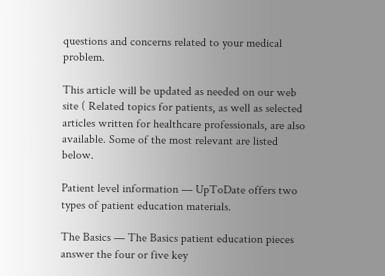questions and concerns related to your medical problem.

This article will be updated as needed on our web site ( Related topics for patients, as well as selected articles written for healthcare professionals, are also available. Some of the most relevant are listed below.

Patient level information — UpToDate offers two types of patient education materials.

The Basics — The Basics patient education pieces answer the four or five key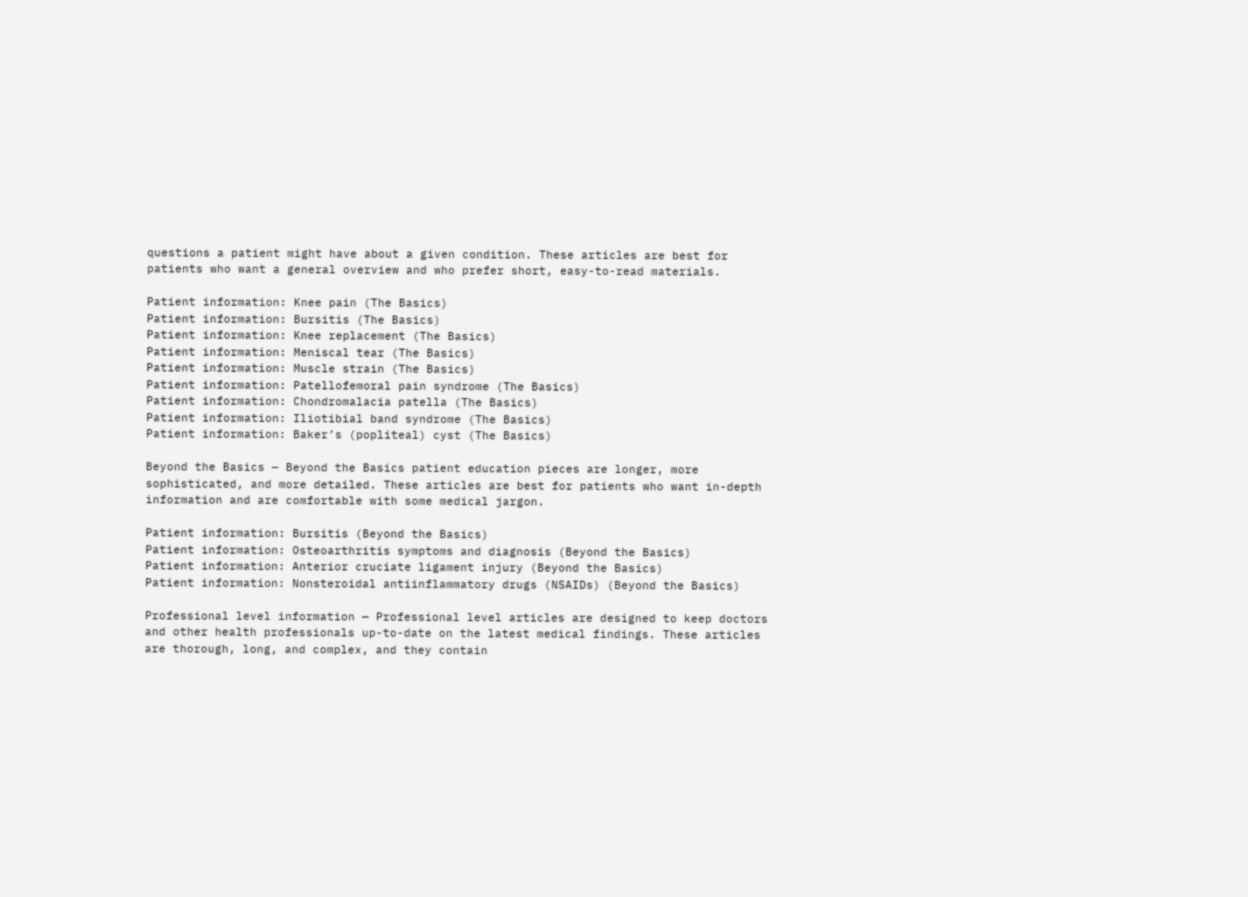questions a patient might have about a given condition. These articles are best for patients who want a general overview and who prefer short, easy-to-read materials.

Patient information: Knee pain (The Basics)
Patient information: Bursitis (The Basics)
Patient information: Knee replacement (The Basics)
Patient information: Meniscal tear (The Basics)
Patient information: Muscle strain (The Basics)
Patient information: Patellofemoral pain syndrome (The Basics)
Patient information: Chondromalacia patella (The Basics)
Patient information: Iliotibial band syndrome (The Basics)
Patient information: Baker’s (popliteal) cyst (The Basics)

Beyond the Basics — Beyond the Basics patient education pieces are longer, more sophisticated, and more detailed. These articles are best for patients who want in-depth information and are comfortable with some medical jargon.

Patient information: Bursitis (Beyond the Basics)
Patient information: Osteoarthritis symptoms and diagnosis (Beyond the Basics)
Patient information: Anterior cruciate ligament injury (Beyond the Basics)
Patient information: Nonsteroidal antiinflammatory drugs (NSAIDs) (Beyond the Basics)

Professional level information — Professional level articles are designed to keep doctors and other health professionals up-to-date on the latest medical findings. These articles are thorough, long, and complex, and they contain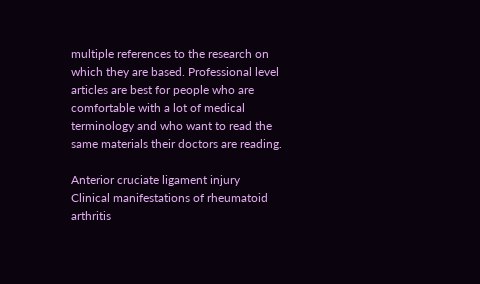multiple references to the research on which they are based. Professional level articles are best for people who are comfortable with a lot of medical terminology and who want to read the same materials their doctors are reading.

Anterior cruciate ligament injury
Clinical manifestations of rheumatoid arthritis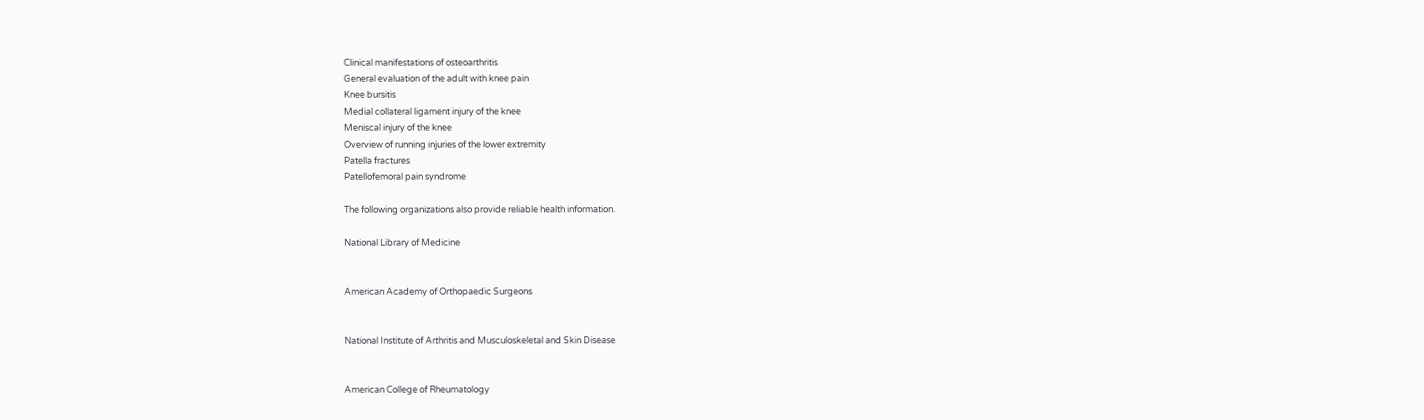Clinical manifestations of osteoarthritis
General evaluation of the adult with knee pain
Knee bursitis
Medial collateral ligament injury of the knee
Meniscal injury of the knee
Overview of running injuries of the lower extremity
Patella fractures
Patellofemoral pain syndrome

The following organizations also provide reliable health information.

National Library of Medicine


American Academy of Orthopaedic Surgeons


National Institute of Arthritis and Musculoskeletal and Skin Disease


American College of Rheumatology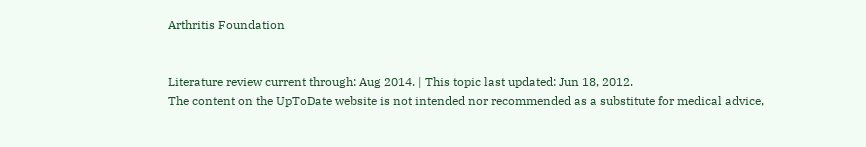Arthritis Foundation


Literature review current through: Aug 2014. | This topic last updated: Jun 18, 2012.
The content on the UpToDate website is not intended nor recommended as a substitute for medical advice,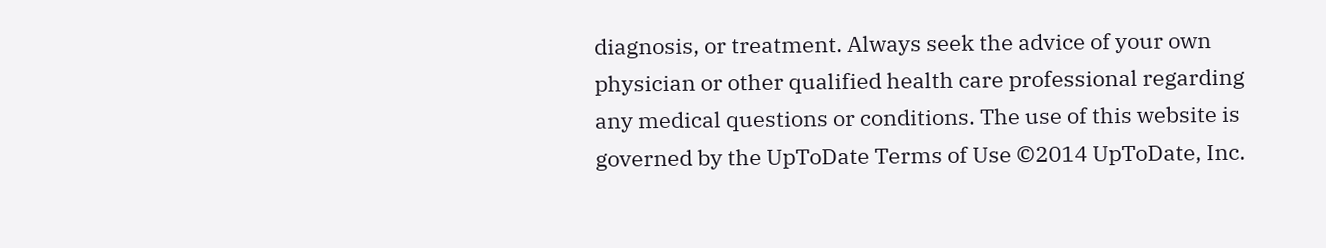diagnosis, or treatment. Always seek the advice of your own physician or other qualified health care professional regarding any medical questions or conditions. The use of this website is governed by the UpToDate Terms of Use ©2014 UpToDate, Inc.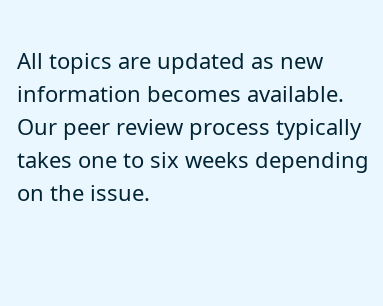All topics are updated as new information becomes available. Our peer review process typically takes one to six weeks depending on the issue.